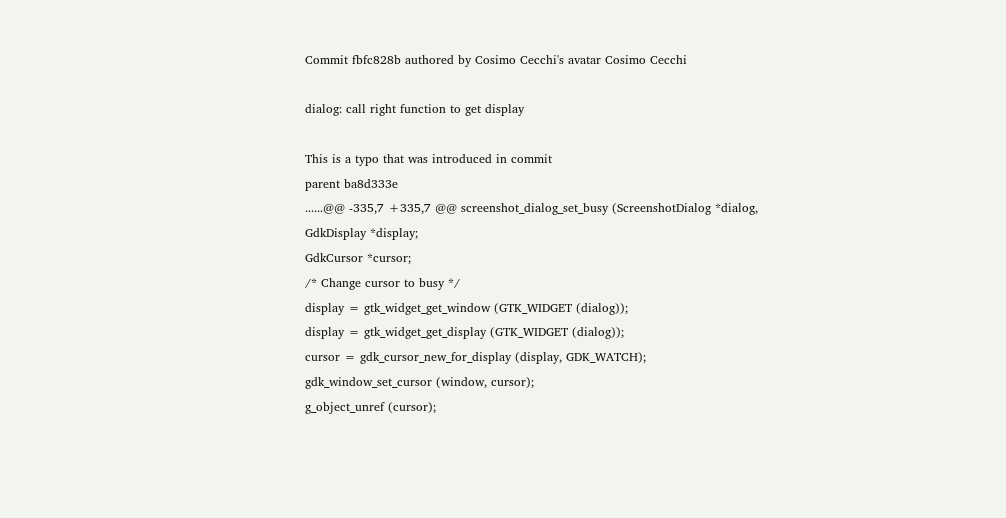Commit fbfc828b authored by Cosimo Cecchi's avatar Cosimo Cecchi

dialog: call right function to get display

This is a typo that was introduced in commit
parent ba8d333e
......@@ -335,7 +335,7 @@ screenshot_dialog_set_busy (ScreenshotDialog *dialog,
GdkDisplay *display;
GdkCursor *cursor;
/* Change cursor to busy */
display = gtk_widget_get_window (GTK_WIDGET (dialog));
display = gtk_widget_get_display (GTK_WIDGET (dialog));
cursor = gdk_cursor_new_for_display (display, GDK_WATCH);
gdk_window_set_cursor (window, cursor);
g_object_unref (cursor);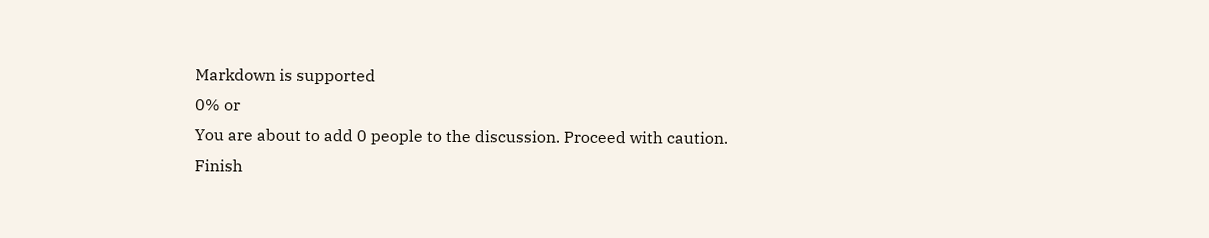Markdown is supported
0% or
You are about to add 0 people to the discussion. Proceed with caution.
Finish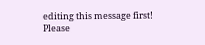editing this message first!
Please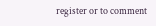register or to comment